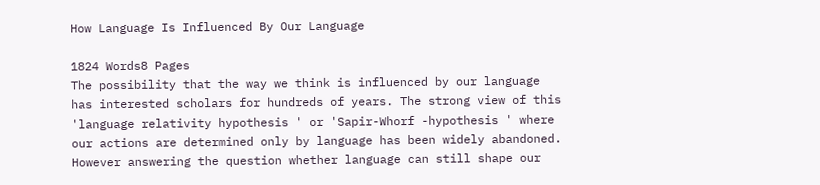How Language Is Influenced By Our Language

1824 Words8 Pages
The possibility that the way we think is influenced by our language has interested scholars for hundreds of years. The strong view of this 'language relativity hypothesis ' or 'Sapir-Whorf -hypothesis ' where our actions are determined only by language has been widely abandoned. However answering the question whether language can still shape our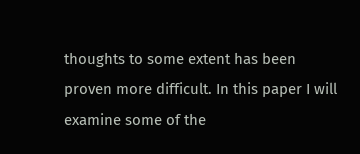thoughts to some extent has been proven more difficult. In this paper I will examine some of the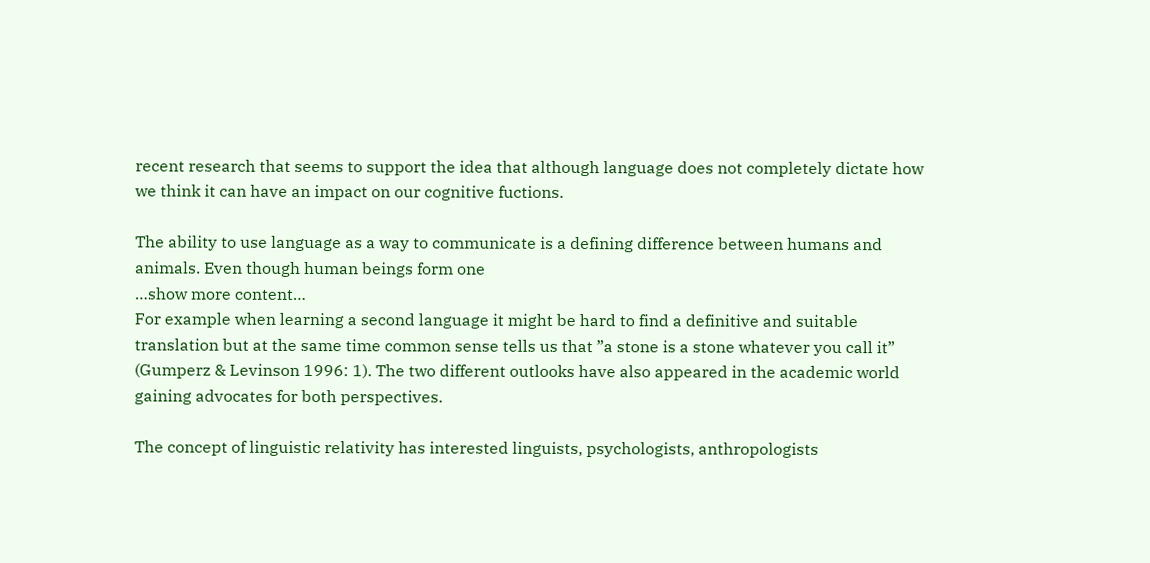recent research that seems to support the idea that although language does not completely dictate how we think it can have an impact on our cognitive fuctions.

The ability to use language as a way to communicate is a defining difference between humans and animals. Even though human beings form one
…show more content…
For example when learning a second language it might be hard to find a definitive and suitable translation but at the same time common sense tells us that ”a stone is a stone whatever you call it” (Gumperz & Levinson 1996: 1). The two different outlooks have also appeared in the academic world gaining advocates for both perspectives.

The concept of linguistic relativity has interested linguists, psychologists, anthropologists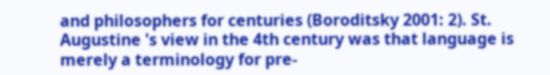and philosophers for centuries (Boroditsky 2001: 2). St. Augustine 's view in the 4th century was that language is merely a terminology for pre-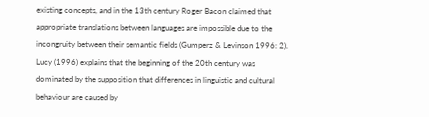existing concepts, and in the 13th century Roger Bacon claimed that appropriate translations between languages are impossible due to the incongruity between their semantic fields (Gumperz & Levinson 1996: 2). Lucy (1996) explains that the beginning of the 20th century was dominated by the supposition that differences in linguistic and cultural behaviour are caused by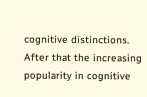cognitive distinctions. After that the increasing popularity in cognitive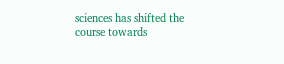sciences has shifted the course towards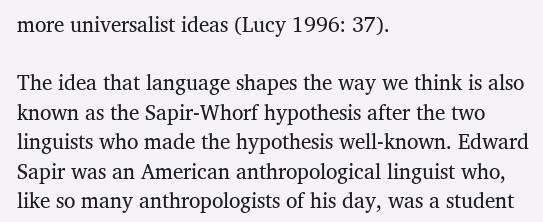more universalist ideas (Lucy 1996: 37).

The idea that language shapes the way we think is also known as the Sapir-Whorf hypothesis after the two linguists who made the hypothesis well-known. Edward Sapir was an American anthropological linguist who, like so many anthropologists of his day, was a student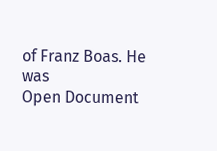of Franz Boas. He was
Open Document